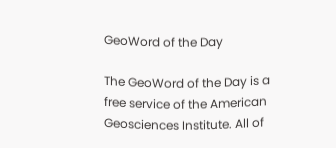GeoWord of the Day

The GeoWord of the Day is a free service of the American Geosciences Institute. All of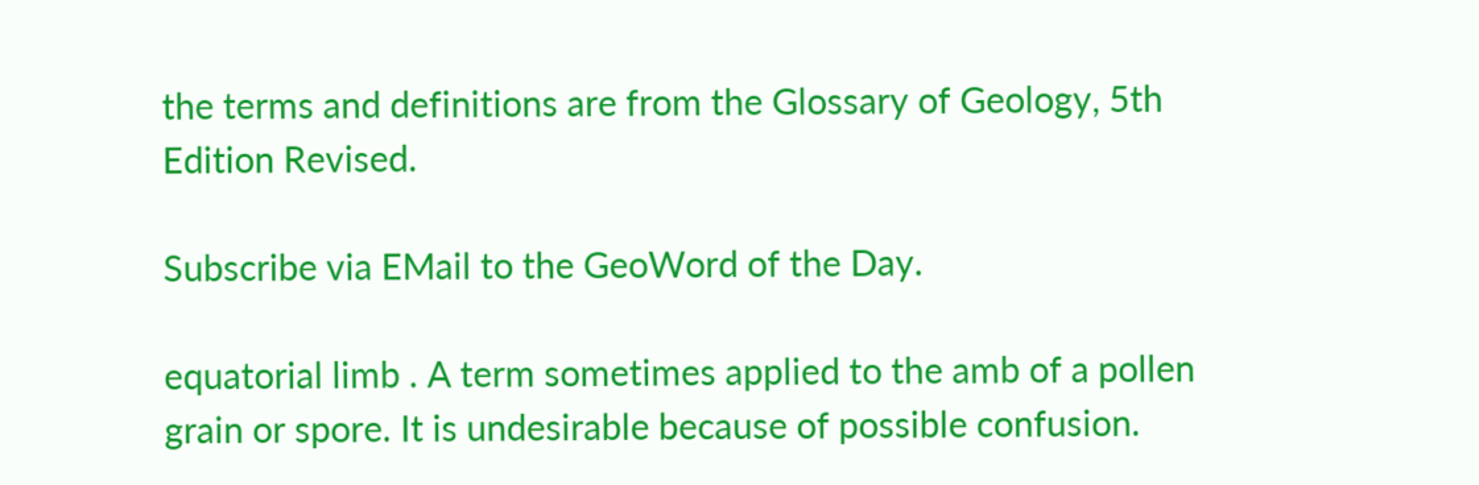the terms and definitions are from the Glossary of Geology, 5th Edition Revised.

Subscribe via EMail to the GeoWord of the Day.

equatorial limb . A term sometimes applied to the amb of a pollen grain or spore. It is undesirable because of possible confusion.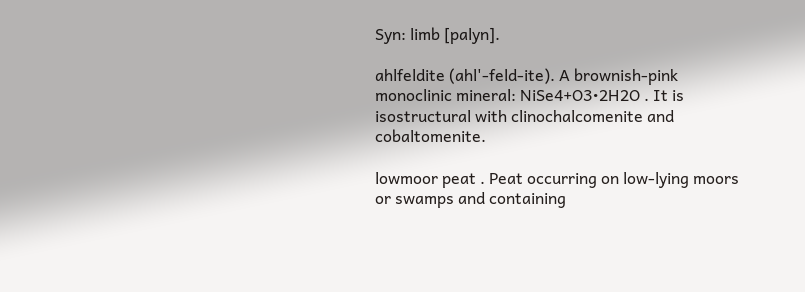Syn: limb [palyn].

ahlfeldite (ahl'-feld-ite). A brownish-pink monoclinic mineral: NiSe4+O3•2H2O . It is isostructural with clinochalcomenite and cobaltomenite.

lowmoor peat . Peat occurring on low-lying moors or swamps and containing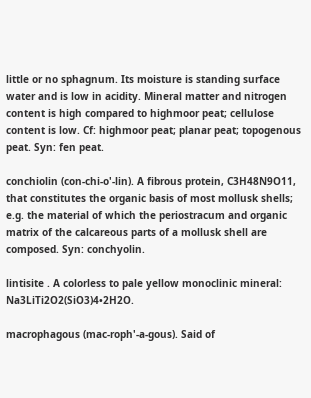little or no sphagnum. Its moisture is standing surface water and is low in acidity. Mineral matter and nitrogen content is high compared to highmoor peat; cellulose content is low. Cf: highmoor peat; planar peat; topogenous peat. Syn: fen peat.

conchiolin (con-chi-o'-lin). A fibrous protein, C3H48N9O11, that constitutes the organic basis of most mollusk shells; e.g. the material of which the periostracum and organic matrix of the calcareous parts of a mollusk shell are composed. Syn: conchyolin.

lintisite . A colorless to pale yellow monoclinic mineral: Na3LiTi2O2(SiO3)4•2H2O.

macrophagous (mac-roph'-a-gous). Said of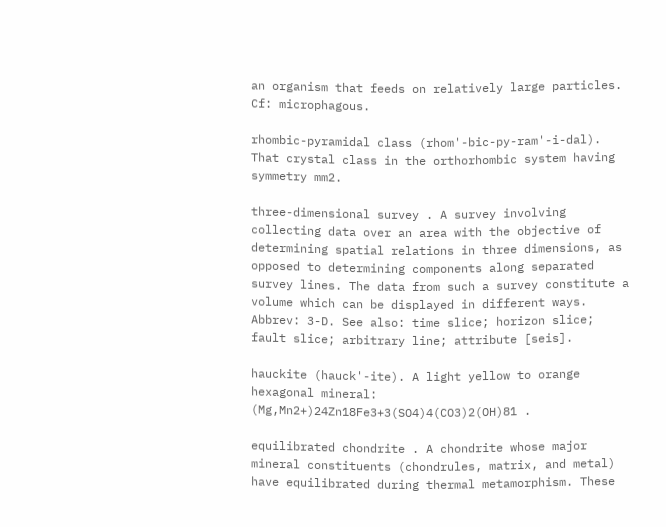an organism that feeds on relatively large particles. Cf: microphagous.

rhombic-pyramidal class (rhom'-bic-py-ram'-i-dal). That crystal class in the orthorhombic system having symmetry mm2.

three-dimensional survey . A survey involving collecting data over an area with the objective of determining spatial relations in three dimensions, as opposed to determining components along separated survey lines. The data from such a survey constitute a volume which can be displayed in different ways. Abbrev: 3-D. See also: time slice; horizon slice; fault slice; arbitrary line; attribute [seis].

hauckite (hauck'-ite). A light yellow to orange hexagonal mineral: (Mg,Mn2+)24Zn18Fe3+3(SO4)4(CO3)2(OH)81 .

equilibrated chondrite . A chondrite whose major mineral constituents (chondrules, matrix, and metal) have equilibrated during thermal metamorphism. These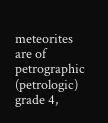meteorites are of petrographic (petrologic) grade 4,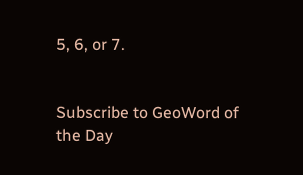5, 6, or 7.


Subscribe to GeoWord of the Day